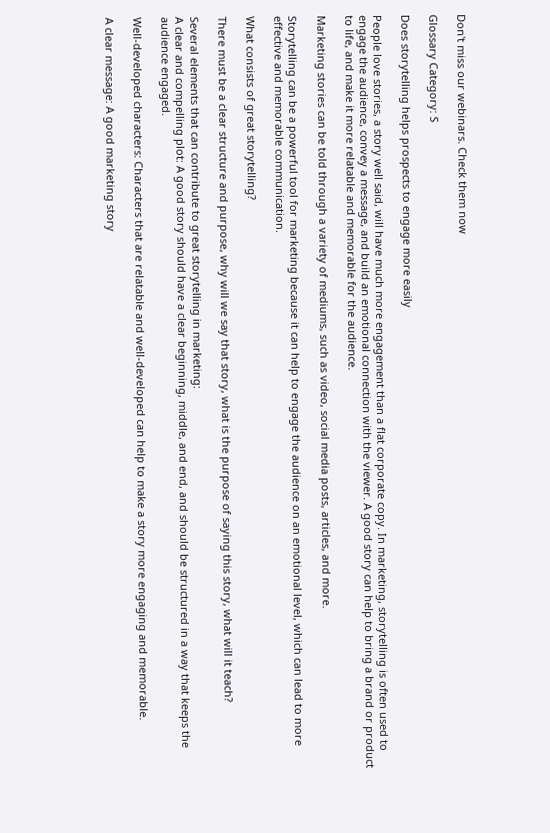Don't miss our webinars. Check them now

Glossary Category: S

Does storytelling helps prospects to engage more easily

People love stories, a story well said, will have much more engagement than a flat corporate copy. In marketing, storytelling is often used to engage the audience, convey a message, and build an emotional connection with the viewer. A good story can help to bring a brand or product to life, and make it more relatable and memorable for the audience.

Marketing stories can be told through a variety of mediums, such as video, social media posts, articles, and more.

Storytelling can be a powerful tool for marketing because it can help to engage the audience on an emotional level, which can lead to more effective and memorable communication.

What consists of great storytelling?

There must be a clear structure and purpose, why will we say that story, what is the purpose of saying this story, what will it teach?

Several elements that can contribute to great storytelling in marketing:
A clear and compelling plot: A good story should have a clear beginning, middle, and end, and should be structured in a way that keeps the audience engaged.

Well-developed characters: Characters that are relatable and well-developed can help to make a story more engaging and memorable.

A clear message: A good marketing story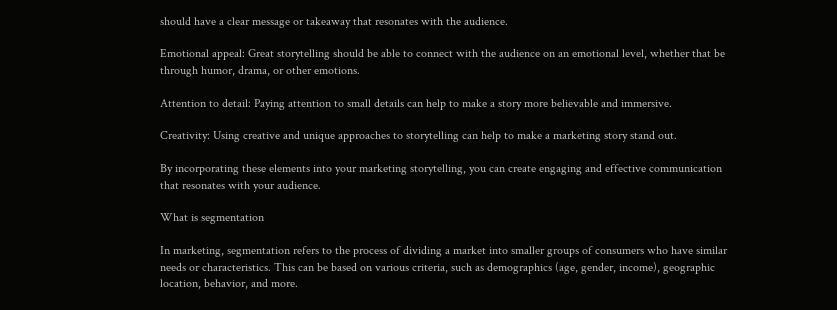should have a clear message or takeaway that resonates with the audience.

Emotional appeal: Great storytelling should be able to connect with the audience on an emotional level, whether that be through humor, drama, or other emotions.

Attention to detail: Paying attention to small details can help to make a story more believable and immersive.

Creativity: Using creative and unique approaches to storytelling can help to make a marketing story stand out.

By incorporating these elements into your marketing storytelling, you can create engaging and effective communication that resonates with your audience.

What is segmentation

In marketing, segmentation refers to the process of dividing a market into smaller groups of consumers who have similar needs or characteristics. This can be based on various criteria, such as demographics (age, gender, income), geographic location, behavior, and more.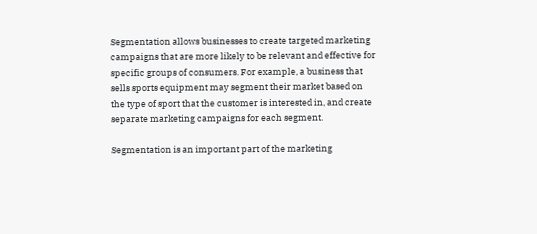Segmentation allows businesses to create targeted marketing campaigns that are more likely to be relevant and effective for specific groups of consumers. For example, a business that sells sports equipment may segment their market based on the type of sport that the customer is interested in, and create separate marketing campaigns for each segment.

Segmentation is an important part of the marketing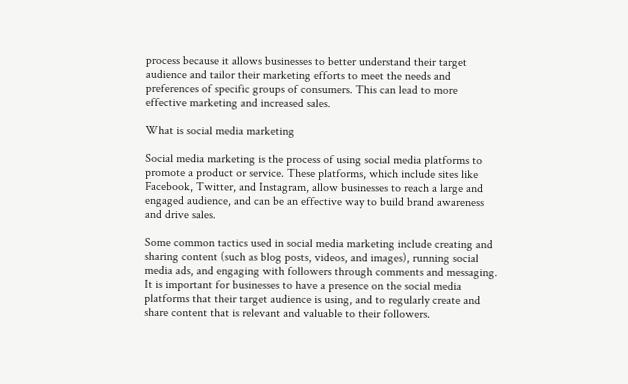process because it allows businesses to better understand their target audience and tailor their marketing efforts to meet the needs and preferences of specific groups of consumers. This can lead to more effective marketing and increased sales.

What is social media marketing

Social media marketing is the process of using social media platforms to promote a product or service. These platforms, which include sites like Facebook, Twitter, and Instagram, allow businesses to reach a large and engaged audience, and can be an effective way to build brand awareness and drive sales.

Some common tactics used in social media marketing include creating and sharing content (such as blog posts, videos, and images), running social media ads, and engaging with followers through comments and messaging. It is important for businesses to have a presence on the social media platforms that their target audience is using, and to regularly create and share content that is relevant and valuable to their followers.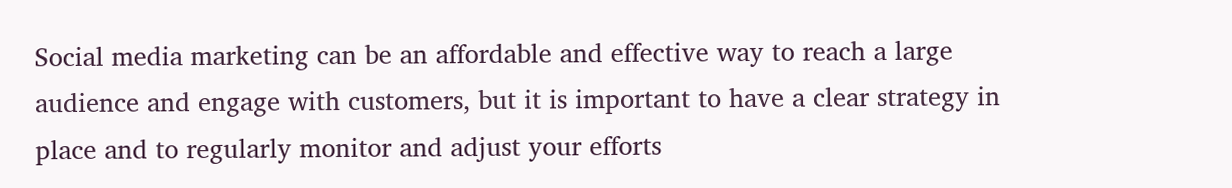Social media marketing can be an affordable and effective way to reach a large audience and engage with customers, but it is important to have a clear strategy in place and to regularly monitor and adjust your efforts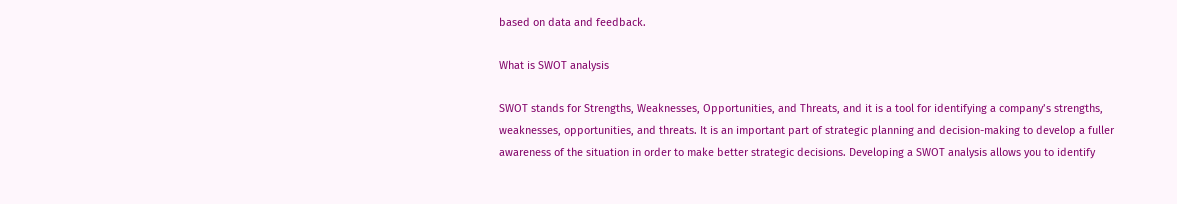based on data and feedback.

What is SWOT analysis

SWOT stands for Strengths, Weaknesses, Opportunities, and Threats, and it is a tool for identifying a company’s strengths, weaknesses, opportunities, and threats. It is an important part of strategic planning and decision-making to develop a fuller awareness of the situation in order to make better strategic decisions. Developing a SWOT analysis allows you to identify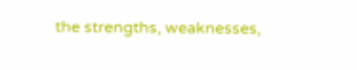the strengths, weaknesses,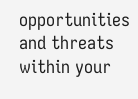opportunities and threats within your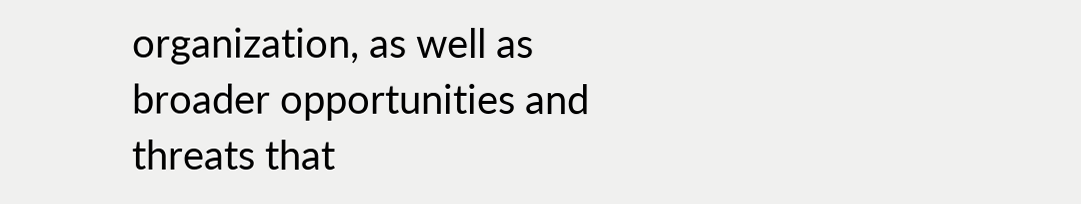organization, as well as broader opportunities and threats that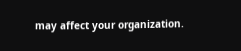may affect your organization.